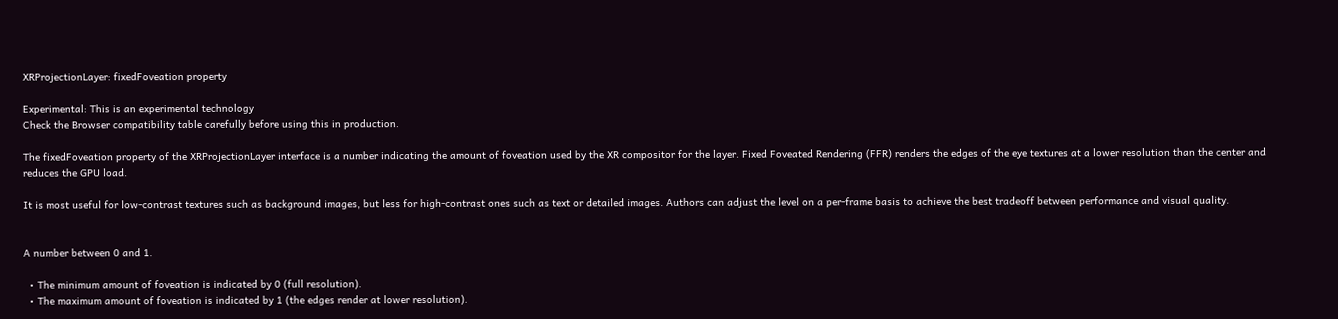XRProjectionLayer: fixedFoveation property

Experimental: This is an experimental technology
Check the Browser compatibility table carefully before using this in production.

The fixedFoveation property of the XRProjectionLayer interface is a number indicating the amount of foveation used by the XR compositor for the layer. Fixed Foveated Rendering (FFR) renders the edges of the eye textures at a lower resolution than the center and reduces the GPU load.

It is most useful for low-contrast textures such as background images, but less for high-contrast ones such as text or detailed images. Authors can adjust the level on a per-frame basis to achieve the best tradeoff between performance and visual quality.


A number between 0 and 1.

  • The minimum amount of foveation is indicated by 0 (full resolution).
  • The maximum amount of foveation is indicated by 1 (the edges render at lower resolution).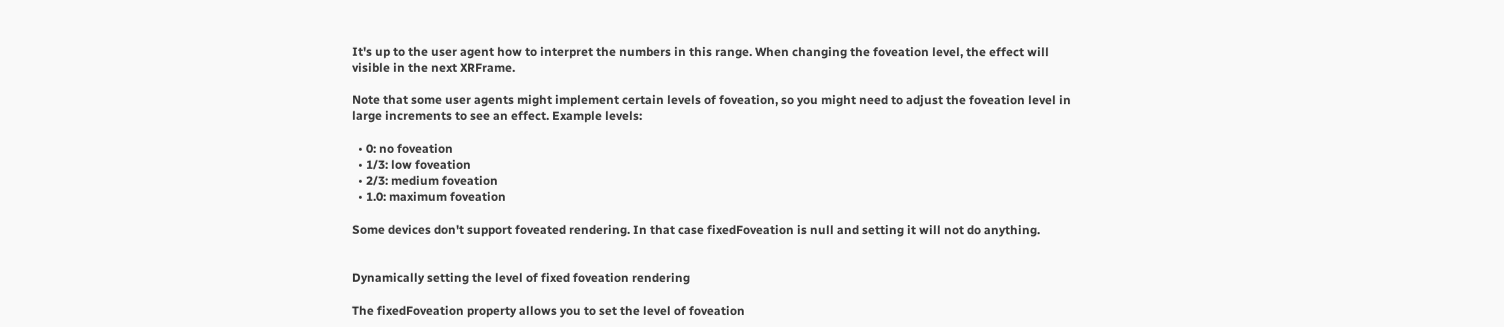It's up to the user agent how to interpret the numbers in this range. When changing the foveation level, the effect will visible in the next XRFrame.

Note that some user agents might implement certain levels of foveation, so you might need to adjust the foveation level in large increments to see an effect. Example levels:

  • 0: no foveation
  • 1/3: low foveation
  • 2/3: medium foveation
  • 1.0: maximum foveation

Some devices don't support foveated rendering. In that case fixedFoveation is null and setting it will not do anything.


Dynamically setting the level of fixed foveation rendering

The fixedFoveation property allows you to set the level of foveation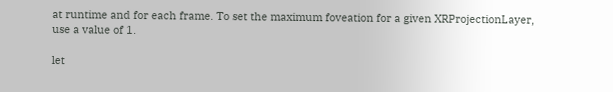at runtime and for each frame. To set the maximum foveation for a given XRProjectionLayer, use a value of 1.

let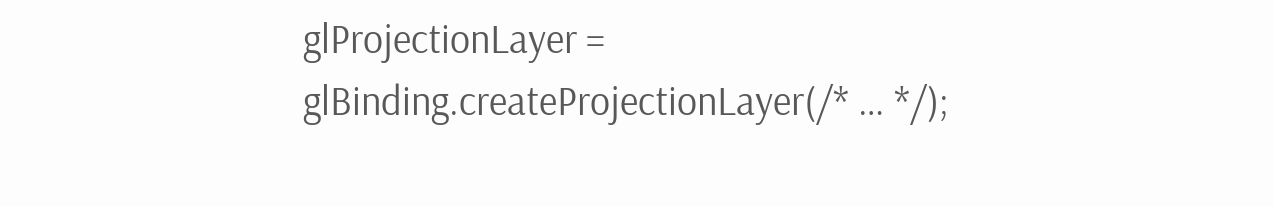glProjectionLayer = glBinding.createProjectionLayer(/* … */);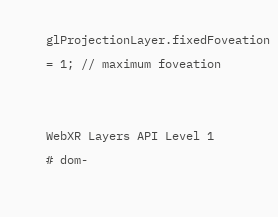glProjectionLayer.fixedFoveation = 1; // maximum foveation


WebXR Layers API Level 1
# dom-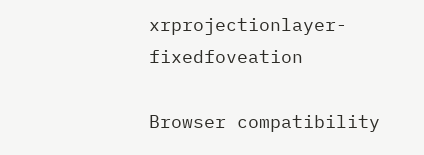xrprojectionlayer-fixedfoveation

Browser compatibility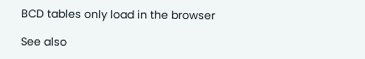BCD tables only load in the browser

See also